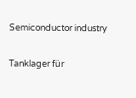Semiconductor industry

Tanklager für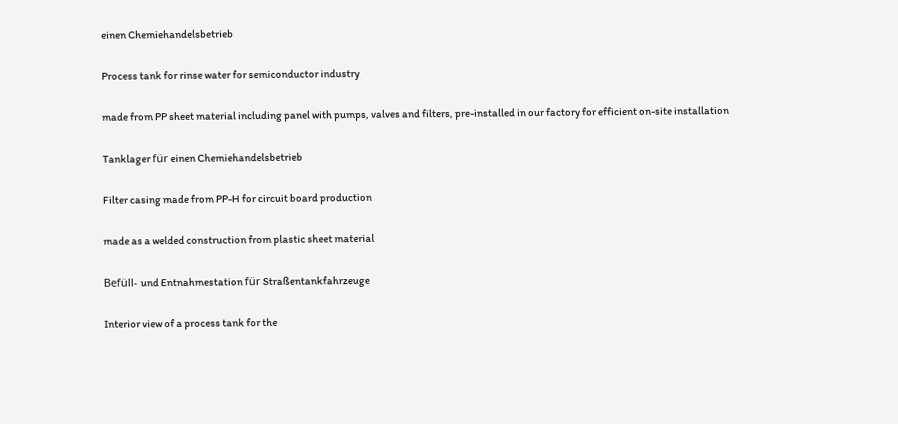einen Chemiehandelsbetrieb

Process tank for rinse water for semiconductor industry

made from PP sheet material including panel with pumps, valves and filters, pre-installed in our factory for efficient on-site installation

Tanklager für einen Chemiehandelsbetrieb

Filter casing made from PP-H for circuit board production

made as a welded construction from plastic sheet material

Befüll- und Entnahmestation für Straßentankfahrzeuge

Interior view of a process tank for the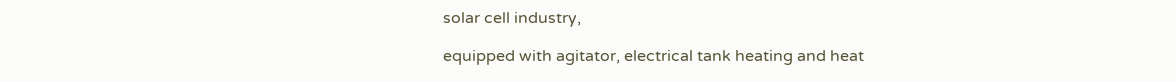solar cell industry,

equipped with agitator, electrical tank heating and heat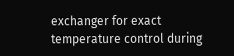exchanger for exact temperature control during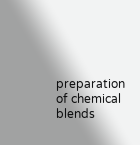preparation of chemical blends